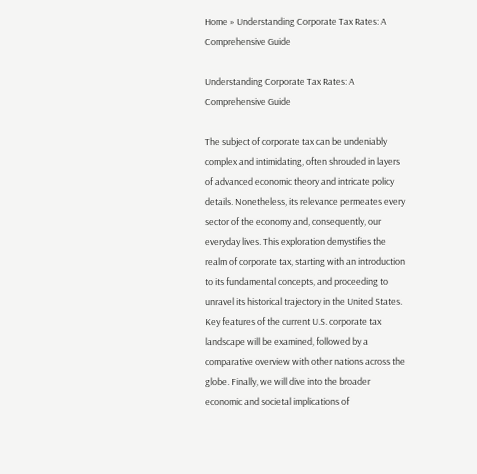Home » Understanding Corporate Tax Rates: A Comprehensive Guide

Understanding Corporate Tax Rates: A Comprehensive Guide

The subject of corporate tax can be undeniably complex and intimidating, often shrouded in layers of advanced economic theory and intricate policy details. Nonetheless, its relevance permeates every sector of the economy and, consequently, our everyday lives. This exploration demystifies the realm of corporate tax, starting with an introduction to its fundamental concepts, and proceeding to unravel its historical trajectory in the United States. Key features of the current U.S. corporate tax landscape will be examined, followed by a comparative overview with other nations across the globe. Finally, we will dive into the broader economic and societal implications of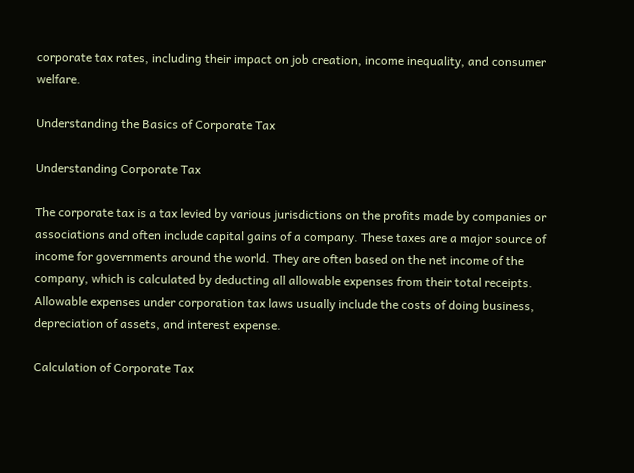corporate tax rates, including their impact on job creation, income inequality, and consumer welfare.

Understanding the Basics of Corporate Tax

Understanding Corporate Tax

The corporate tax is a tax levied by various jurisdictions on the profits made by companies or associations and often include capital gains of a company. These taxes are a major source of income for governments around the world. They are often based on the net income of the company, which is calculated by deducting all allowable expenses from their total receipts. Allowable expenses under corporation tax laws usually include the costs of doing business, depreciation of assets, and interest expense.

Calculation of Corporate Tax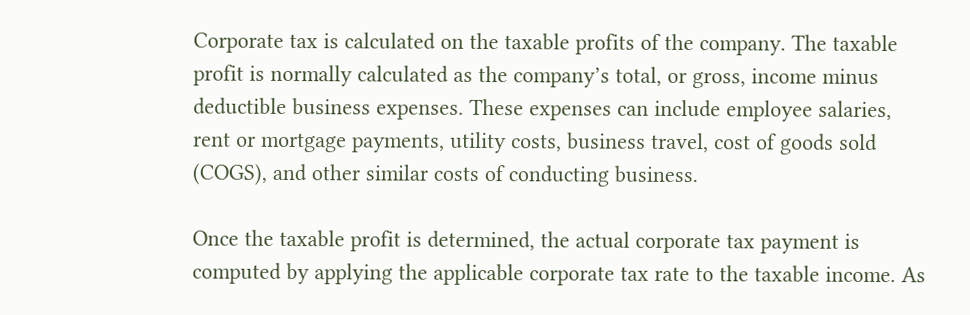Corporate tax is calculated on the taxable profits of the company. The taxable profit is normally calculated as the company’s total, or gross, income minus deductible business expenses. These expenses can include employee salaries, rent or mortgage payments, utility costs, business travel, cost of goods sold (COGS), and other similar costs of conducting business.

Once the taxable profit is determined, the actual corporate tax payment is computed by applying the applicable corporate tax rate to the taxable income. As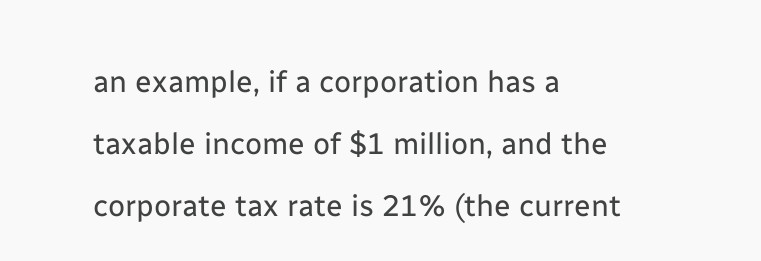an example, if a corporation has a taxable income of $1 million, and the corporate tax rate is 21% (the current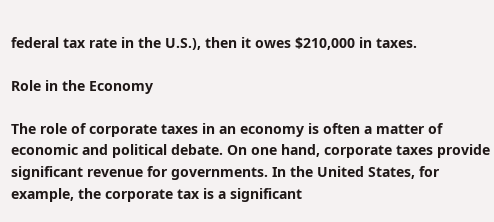federal tax rate in the U.S.), then it owes $210,000 in taxes.

Role in the Economy

The role of corporate taxes in an economy is often a matter of economic and political debate. On one hand, corporate taxes provide significant revenue for governments. In the United States, for example, the corporate tax is a significant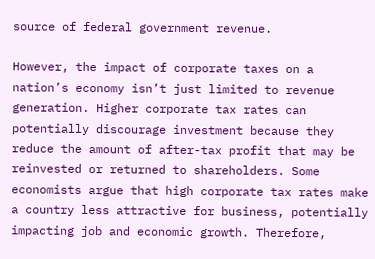source of federal government revenue.

However, the impact of corporate taxes on a nation’s economy isn’t just limited to revenue generation. Higher corporate tax rates can potentially discourage investment because they reduce the amount of after-tax profit that may be reinvested or returned to shareholders. Some economists argue that high corporate tax rates make a country less attractive for business, potentially impacting job and economic growth. Therefore,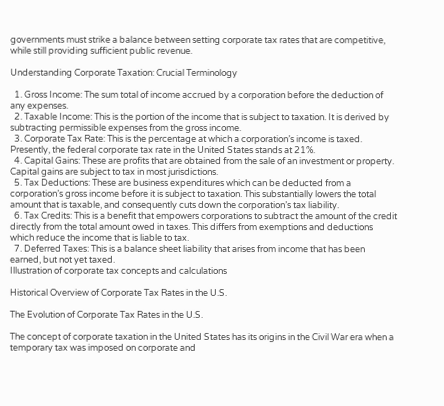governments must strike a balance between setting corporate tax rates that are competitive, while still providing sufficient public revenue.

Understanding Corporate Taxation: Crucial Terminology

  1. Gross Income: The sum total of income accrued by a corporation before the deduction of any expenses.
  2. Taxable Income: This is the portion of the income that is subject to taxation. It is derived by subtracting permissible expenses from the gross income.
  3. Corporate Tax Rate: This is the percentage at which a corporation’s income is taxed. Presently, the federal corporate tax rate in the United States stands at 21%.
  4. Capital Gains: These are profits that are obtained from the sale of an investment or property. Capital gains are subject to tax in most jurisdictions.
  5. Tax Deductions: These are business expenditures which can be deducted from a corporation’s gross income before it is subject to taxation. This substantially lowers the total amount that is taxable, and consequently cuts down the corporation’s tax liability.
  6. Tax Credits: This is a benefit that empowers corporations to subtract the amount of the credit directly from the total amount owed in taxes. This differs from exemptions and deductions which reduce the income that is liable to tax.
  7. Deferred Taxes: This is a balance sheet liability that arises from income that has been earned, but not yet taxed.
Illustration of corporate tax concepts and calculations

Historical Overview of Corporate Tax Rates in the U.S.

The Evolution of Corporate Tax Rates in the U.S.

The concept of corporate taxation in the United States has its origins in the Civil War era when a temporary tax was imposed on corporate and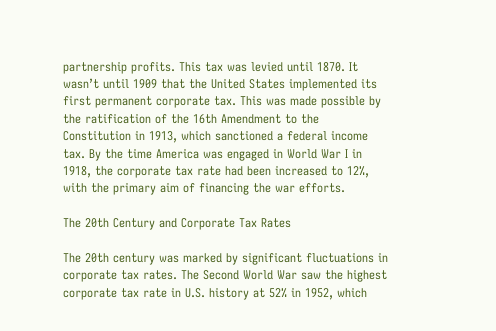partnership profits. This tax was levied until 1870. It wasn’t until 1909 that the United States implemented its first permanent corporate tax. This was made possible by the ratification of the 16th Amendment to the Constitution in 1913, which sanctioned a federal income tax. By the time America was engaged in World War I in 1918, the corporate tax rate had been increased to 12%, with the primary aim of financing the war efforts.

The 20th Century and Corporate Tax Rates

The 20th century was marked by significant fluctuations in corporate tax rates. The Second World War saw the highest corporate tax rate in U.S. history at 52% in 1952, which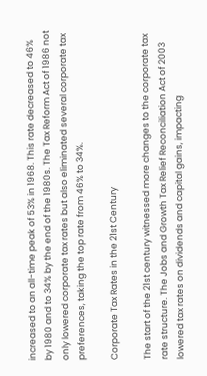increased to an all-time peak of 53% in 1968. This rate decreased to 46% by 1980 and to 34% by the end of the 1980s. The Tax Reform Act of 1986 not only lowered corporate tax rates but also eliminated several corporate tax preferences, taking the top rate from 46% to 34%.

Corporate Tax Rates in the 21st Century

The start of the 21st century witnessed more changes to the corporate tax rate structure. The Jobs and Growth Tax Relief Reconciliation Act of 2003 lowered tax rates on dividends and capital gains, impacting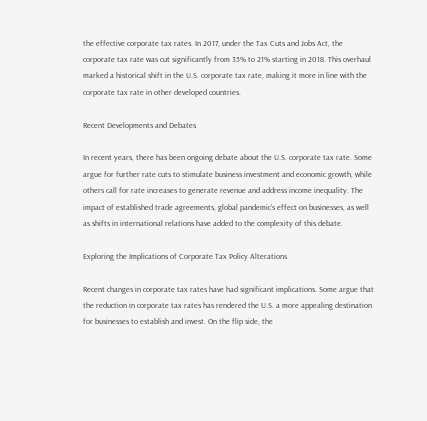the effective corporate tax rates. In 2017, under the Tax Cuts and Jobs Act, the corporate tax rate was cut significantly from 35% to 21% starting in 2018. This overhaul marked a historical shift in the U.S. corporate tax rate, making it more in line with the corporate tax rate in other developed countries.

Recent Developments and Debates

In recent years, there has been ongoing debate about the U.S. corporate tax rate. Some argue for further rate cuts to stimulate business investment and economic growth, while others call for rate increases to generate revenue and address income inequality. The impact of established trade agreements, global pandemic’s effect on businesses, as well as shifts in international relations have added to the complexity of this debate.

Exploring the Implications of Corporate Tax Policy Alterations

Recent changes in corporate tax rates have had significant implications. Some argue that the reduction in corporate tax rates has rendered the U.S. a more appealing destination for businesses to establish and invest. On the flip side, the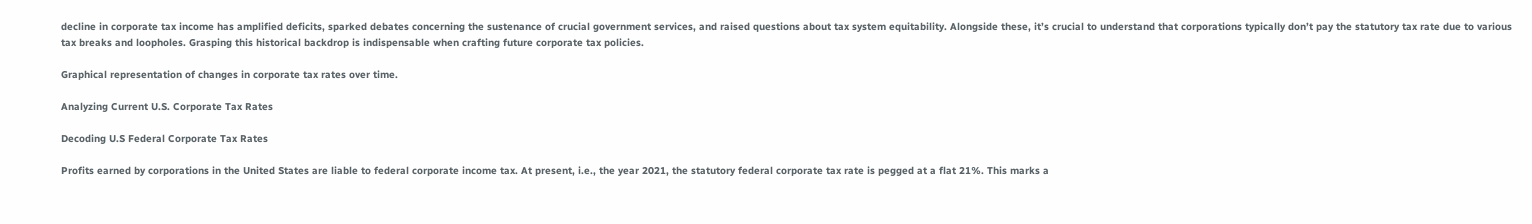decline in corporate tax income has amplified deficits, sparked debates concerning the sustenance of crucial government services, and raised questions about tax system equitability. Alongside these, it’s crucial to understand that corporations typically don’t pay the statutory tax rate due to various tax breaks and loopholes. Grasping this historical backdrop is indispensable when crafting future corporate tax policies.

Graphical representation of changes in corporate tax rates over time.

Analyzing Current U.S. Corporate Tax Rates

Decoding U.S Federal Corporate Tax Rates

Profits earned by corporations in the United States are liable to federal corporate income tax. At present, i.e., the year 2021, the statutory federal corporate tax rate is pegged at a flat 21%. This marks a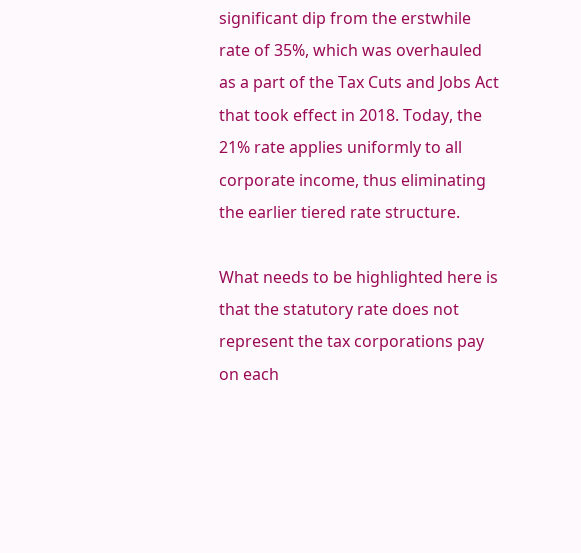significant dip from the erstwhile rate of 35%, which was overhauled as a part of the Tax Cuts and Jobs Act that took effect in 2018. Today, the 21% rate applies uniformly to all corporate income, thus eliminating the earlier tiered rate structure.

What needs to be highlighted here is that the statutory rate does not represent the tax corporations pay on each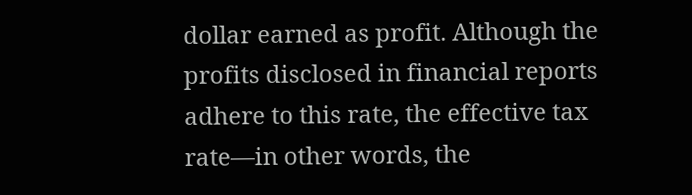dollar earned as profit. Although the profits disclosed in financial reports adhere to this rate, the effective tax rate—in other words, the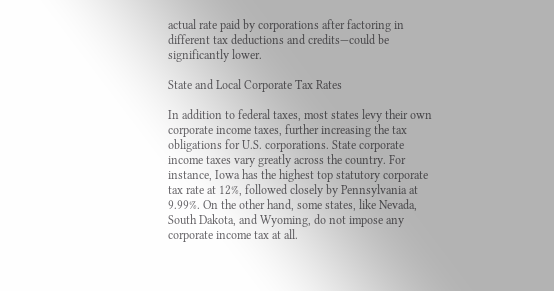actual rate paid by corporations after factoring in different tax deductions and credits—could be significantly lower.

State and Local Corporate Tax Rates

In addition to federal taxes, most states levy their own corporate income taxes, further increasing the tax obligations for U.S. corporations. State corporate income taxes vary greatly across the country. For instance, Iowa has the highest top statutory corporate tax rate at 12%, followed closely by Pennsylvania at 9.99%. On the other hand, some states, like Nevada, South Dakota, and Wyoming, do not impose any corporate income tax at all.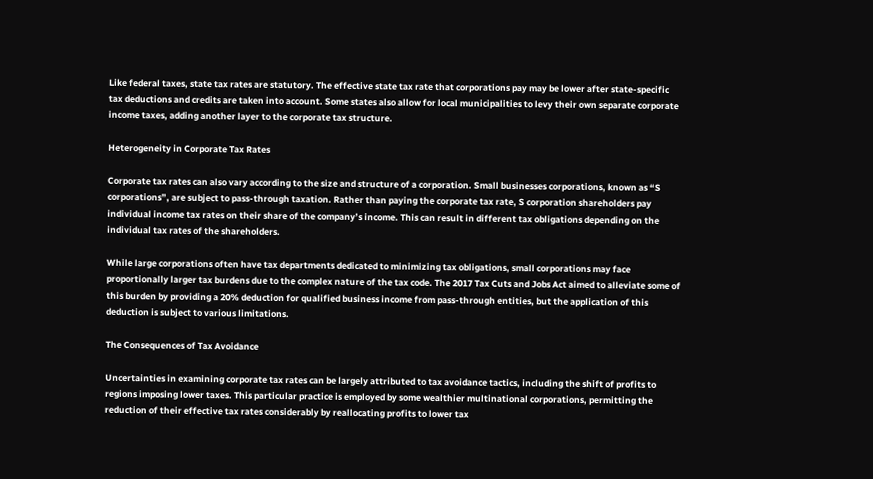Like federal taxes, state tax rates are statutory. The effective state tax rate that corporations pay may be lower after state-specific tax deductions and credits are taken into account. Some states also allow for local municipalities to levy their own separate corporate income taxes, adding another layer to the corporate tax structure.

Heterogeneity in Corporate Tax Rates

Corporate tax rates can also vary according to the size and structure of a corporation. Small businesses corporations, known as “S corporations”, are subject to pass-through taxation. Rather than paying the corporate tax rate, S corporation shareholders pay individual income tax rates on their share of the company’s income. This can result in different tax obligations depending on the individual tax rates of the shareholders.

While large corporations often have tax departments dedicated to minimizing tax obligations, small corporations may face proportionally larger tax burdens due to the complex nature of the tax code. The 2017 Tax Cuts and Jobs Act aimed to alleviate some of this burden by providing a 20% deduction for qualified business income from pass-through entities, but the application of this deduction is subject to various limitations.

The Consequences of Tax Avoidance

Uncertainties in examining corporate tax rates can be largely attributed to tax avoidance tactics, including the shift of profits to regions imposing lower taxes. This particular practice is employed by some wealthier multinational corporations, permitting the reduction of their effective tax rates considerably by reallocating profits to lower tax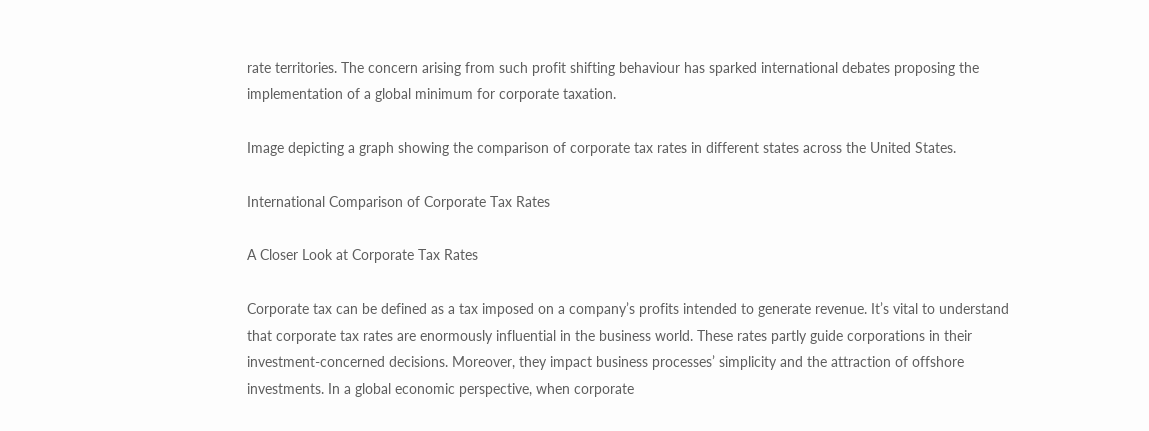rate territories. The concern arising from such profit shifting behaviour has sparked international debates proposing the implementation of a global minimum for corporate taxation.

Image depicting a graph showing the comparison of corporate tax rates in different states across the United States.

International Comparison of Corporate Tax Rates

A Closer Look at Corporate Tax Rates

Corporate tax can be defined as a tax imposed on a company’s profits intended to generate revenue. It’s vital to understand that corporate tax rates are enormously influential in the business world. These rates partly guide corporations in their investment-concerned decisions. Moreover, they impact business processes’ simplicity and the attraction of offshore investments. In a global economic perspective, when corporate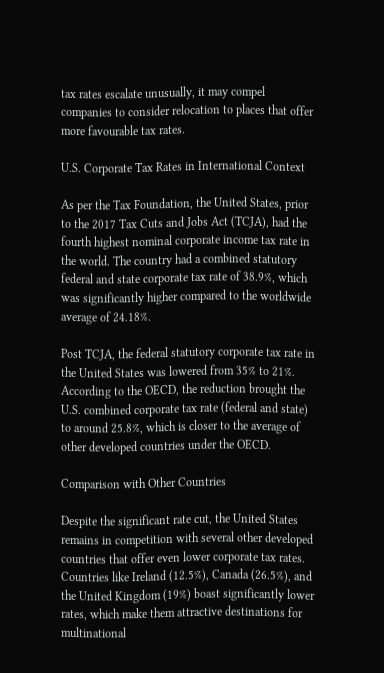tax rates escalate unusually, it may compel companies to consider relocation to places that offer more favourable tax rates.

U.S. Corporate Tax Rates in International Context

As per the Tax Foundation, the United States, prior to the 2017 Tax Cuts and Jobs Act (TCJA), had the fourth highest nominal corporate income tax rate in the world. The country had a combined statutory federal and state corporate tax rate of 38.9%, which was significantly higher compared to the worldwide average of 24.18%.

Post TCJA, the federal statutory corporate tax rate in the United States was lowered from 35% to 21%. According to the OECD, the reduction brought the U.S. combined corporate tax rate (federal and state) to around 25.8%, which is closer to the average of other developed countries under the OECD.

Comparison with Other Countries

Despite the significant rate cut, the United States remains in competition with several other developed countries that offer even lower corporate tax rates. Countries like Ireland (12.5%), Canada (26.5%), and the United Kingdom (19%) boast significantly lower rates, which make them attractive destinations for multinational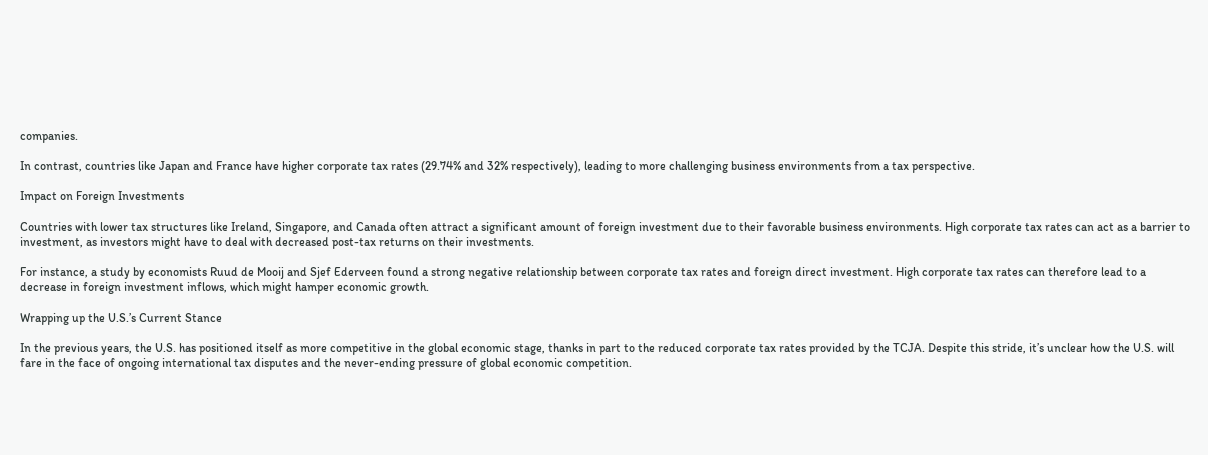companies.

In contrast, countries like Japan and France have higher corporate tax rates (29.74% and 32% respectively), leading to more challenging business environments from a tax perspective.

Impact on Foreign Investments

Countries with lower tax structures like Ireland, Singapore, and Canada often attract a significant amount of foreign investment due to their favorable business environments. High corporate tax rates can act as a barrier to investment, as investors might have to deal with decreased post-tax returns on their investments.

For instance, a study by economists Ruud de Mooij and Sjef Ederveen found a strong negative relationship between corporate tax rates and foreign direct investment. High corporate tax rates can therefore lead to a decrease in foreign investment inflows, which might hamper economic growth.

Wrapping up the U.S.’s Current Stance

In the previous years, the U.S. has positioned itself as more competitive in the global economic stage, thanks in part to the reduced corporate tax rates provided by the TCJA. Despite this stride, it’s unclear how the U.S. will fare in the face of ongoing international tax disputes and the never-ending pressure of global economic competition.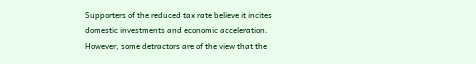Supporters of the reduced tax rate believe it incites domestic investments and economic acceleration. However, some detractors are of the view that the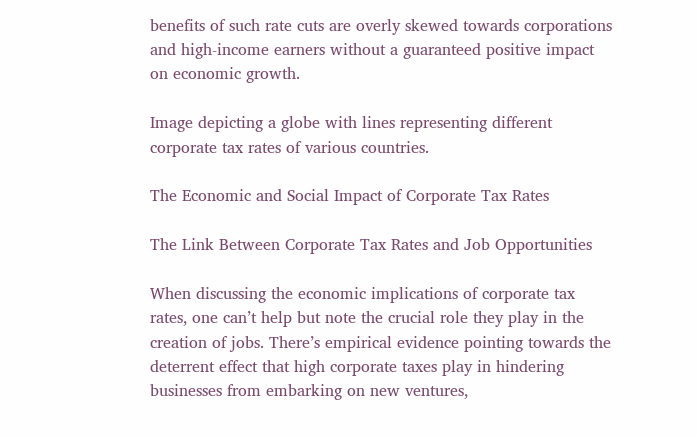benefits of such rate cuts are overly skewed towards corporations and high-income earners without a guaranteed positive impact on economic growth.

Image depicting a globe with lines representing different corporate tax rates of various countries.

The Economic and Social Impact of Corporate Tax Rates

The Link Between Corporate Tax Rates and Job Opportunities

When discussing the economic implications of corporate tax rates, one can’t help but note the crucial role they play in the creation of jobs. There’s empirical evidence pointing towards the deterrent effect that high corporate taxes play in hindering businesses from embarking on new ventures,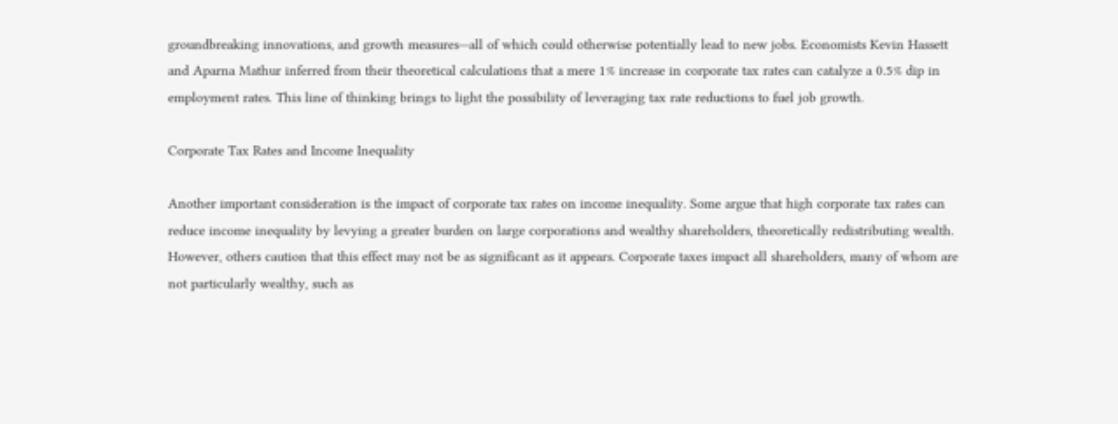groundbreaking innovations, and growth measures—all of which could otherwise potentially lead to new jobs. Economists Kevin Hassett and Aparna Mathur inferred from their theoretical calculations that a mere 1% increase in corporate tax rates can catalyze a 0.5% dip in employment rates. This line of thinking brings to light the possibility of leveraging tax rate reductions to fuel job growth.

Corporate Tax Rates and Income Inequality

Another important consideration is the impact of corporate tax rates on income inequality. Some argue that high corporate tax rates can reduce income inequality by levying a greater burden on large corporations and wealthy shareholders, theoretically redistributing wealth. However, others caution that this effect may not be as significant as it appears. Corporate taxes impact all shareholders, many of whom are not particularly wealthy, such as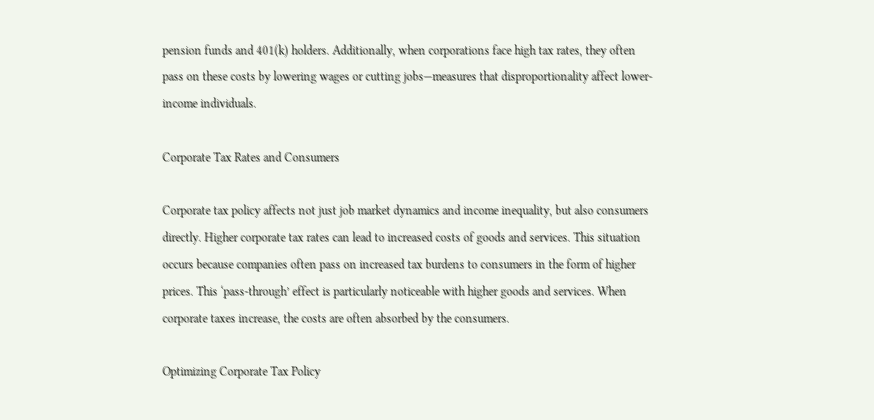pension funds and 401(k) holders. Additionally, when corporations face high tax rates, they often pass on these costs by lowering wages or cutting jobs—measures that disproportionality affect lower-income individuals.

Corporate Tax Rates and Consumers

Corporate tax policy affects not just job market dynamics and income inequality, but also consumers directly. Higher corporate tax rates can lead to increased costs of goods and services. This situation occurs because companies often pass on increased tax burdens to consumers in the form of higher prices. This ‘pass-through’ effect is particularly noticeable with higher goods and services. When corporate taxes increase, the costs are often absorbed by the consumers.

Optimizing Corporate Tax Policy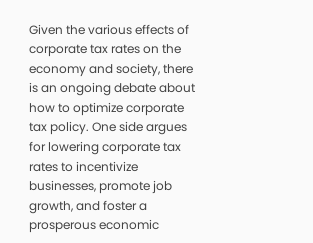Given the various effects of corporate tax rates on the economy and society, there is an ongoing debate about how to optimize corporate tax policy. One side argues for lowering corporate tax rates to incentivize businesses, promote job growth, and foster a prosperous economic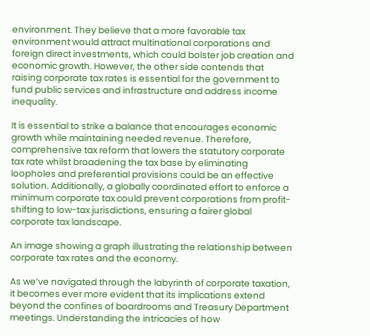environment. They believe that a more favorable tax environment would attract multinational corporations and foreign direct investments, which could bolster job creation and economic growth. However, the other side contends that raising corporate tax rates is essential for the government to fund public services and infrastructure and address income inequality.

It is essential to strike a balance that encourages economic growth while maintaining needed revenue. Therefore, comprehensive tax reform that lowers the statutory corporate tax rate whilst broadening the tax base by eliminating loopholes and preferential provisions could be an effective solution. Additionally, a globally coordinated effort to enforce a minimum corporate tax could prevent corporations from profit-shifting to low-tax jurisdictions, ensuring a fairer global corporate tax landscape.

An image showing a graph illustrating the relationship between corporate tax rates and the economy.

As we’ve navigated through the labyrinth of corporate taxation, it becomes ever more evident that its implications extend beyond the confines of boardrooms and Treasury Department meetings. Understanding the intricacies of how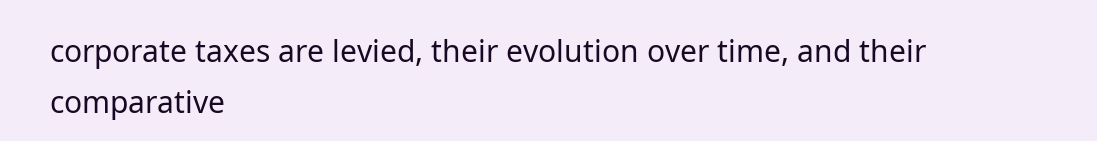corporate taxes are levied, their evolution over time, and their comparative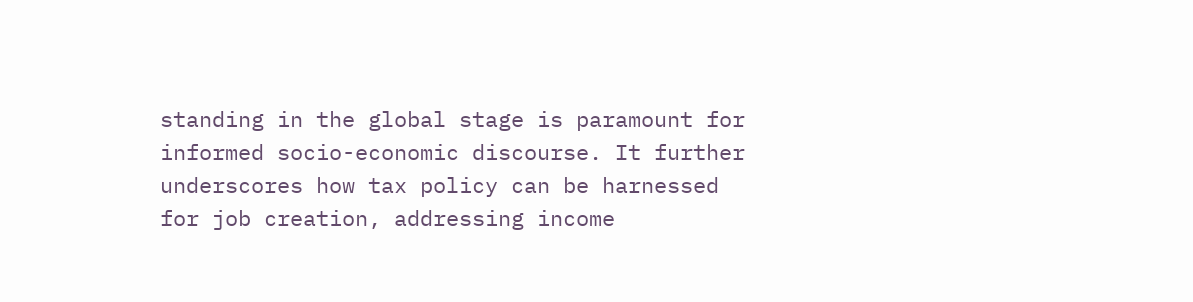standing in the global stage is paramount for informed socio-economic discourse. It further underscores how tax policy can be harnessed for job creation, addressing income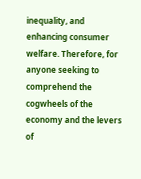inequality, and enhancing consumer welfare. Therefore, for anyone seeking to comprehend the cogwheels of the economy and the levers of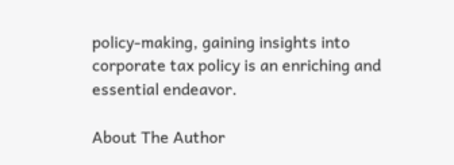policy-making, gaining insights into corporate tax policy is an enriching and essential endeavor.

About The Author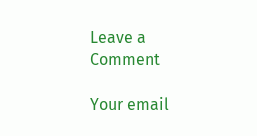Leave a Comment

Your email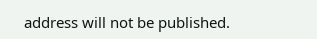address will not be published.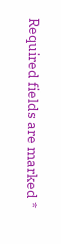Required fields are marked *